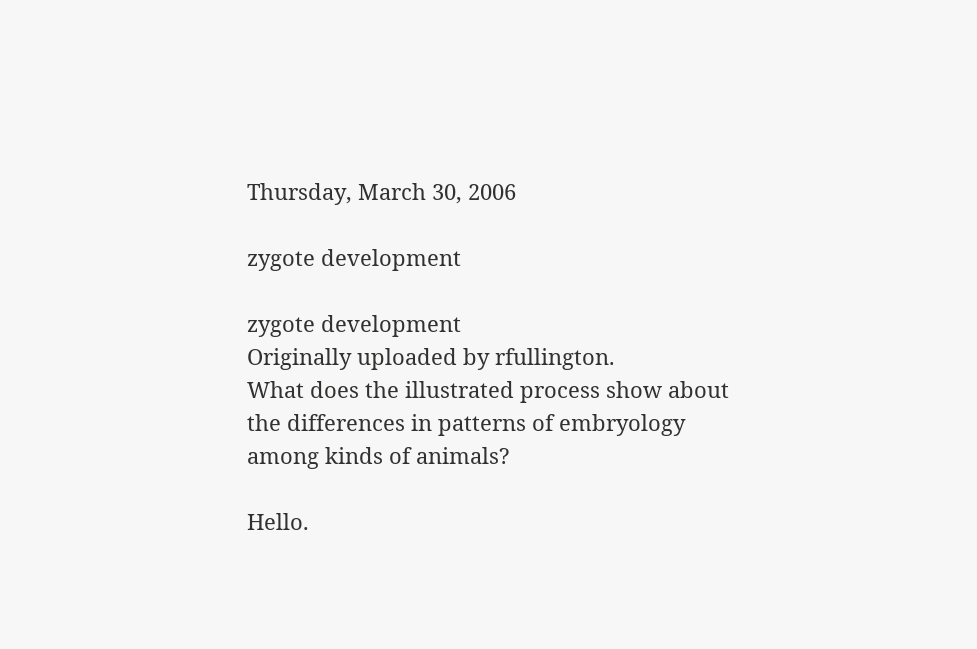Thursday, March 30, 2006

zygote development

zygote development
Originally uploaded by rfullington.
What does the illustrated process show about the differences in patterns of embryology among kinds of animals?

Hello.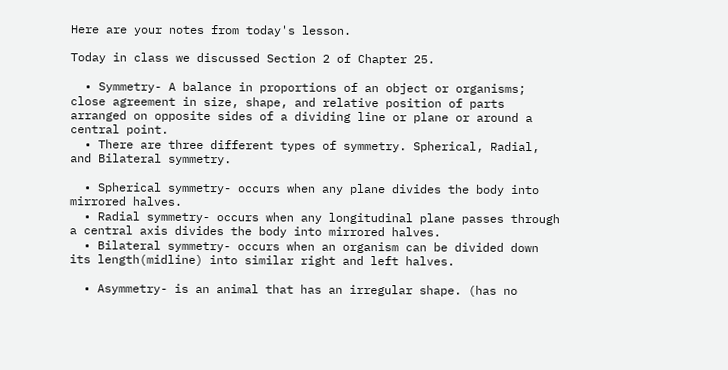Here are your notes from today's lesson.

Today in class we discussed Section 2 of Chapter 25.

  • Symmetry- A balance in proportions of an object or organisms; close agreement in size, shape, and relative position of parts arranged on opposite sides of a dividing line or plane or around a central point.
  • There are three different types of symmetry. Spherical, Radial, and Bilateral symmetry.

  • Spherical symmetry- occurs when any plane divides the body into mirrored halves.
  • Radial symmetry- occurs when any longitudinal plane passes through a central axis divides the body into mirrored halves.
  • Bilateral symmetry- occurs when an organism can be divided down its length(midline) into similar right and left halves.

  • Asymmetry- is an animal that has an irregular shape. (has no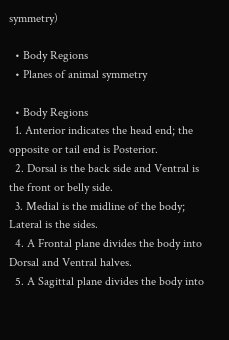symmetry)

  • Body Regions
  • Planes of animal symmetry

  • Body Regions
  1. Anterior indicates the head end; the opposite or tail end is Posterior.
  2. Dorsal is the back side and Ventral is the front or belly side.
  3. Medial is the midline of the body; Lateral is the sides.
  4. A Frontal plane divides the body into Dorsal and Ventral halves.
  5. A Sagittal plane divides the body into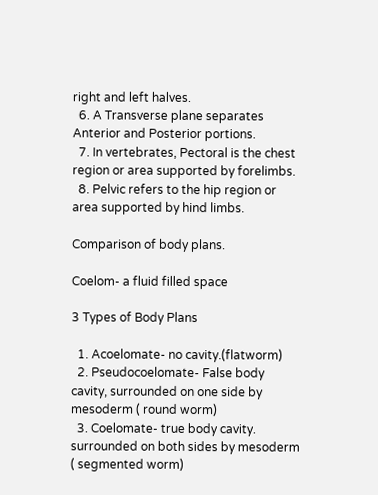right and left halves.
  6. A Transverse plane separates Anterior and Posterior portions.
  7. In vertebrates, Pectoral is the chest region or area supported by forelimbs.
  8. Pelvic refers to the hip region or area supported by hind limbs.

Comparison of body plans.

Coelom- a fluid filled space

3 Types of Body Plans

  1. Acoelomate- no cavity.(flatworm)
  2. Pseudocoelomate- False body cavity, surrounded on one side by mesoderm ( round worm)
  3. Coelomate- true body cavity. surrounded on both sides by mesoderm ( segmented worm)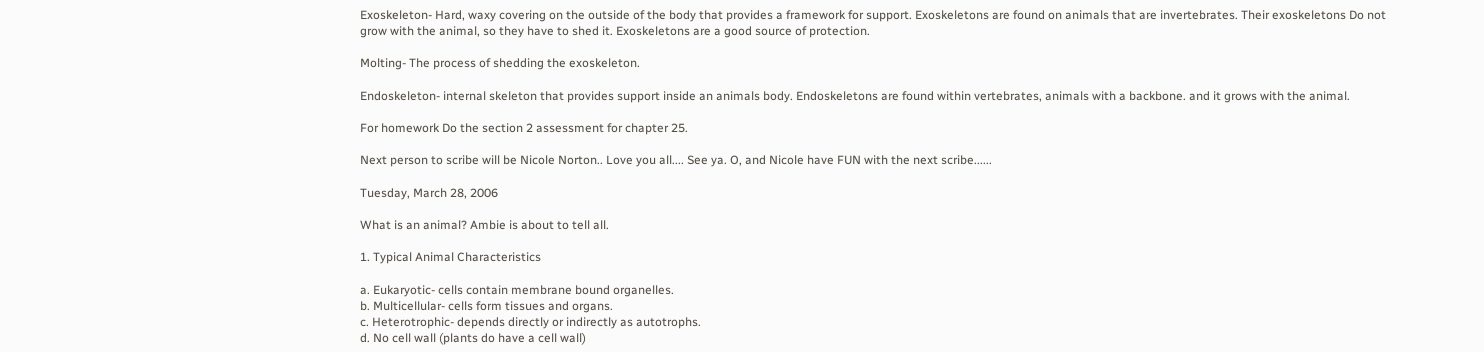Exoskeleton- Hard, waxy covering on the outside of the body that provides a framework for support. Exoskeletons are found on animals that are invertebrates. Their exoskeletons Do not grow with the animal, so they have to shed it. Exoskeletons are a good source of protection.

Molting- The process of shedding the exoskeleton.

Endoskeleton- internal skeleton that provides support inside an animals body. Endoskeletons are found within vertebrates, animals with a backbone. and it grows with the animal.

For homework Do the section 2 assessment for chapter 25.

Next person to scribe will be Nicole Norton.. Love you all.... See ya. O, and Nicole have FUN with the next scribe......

Tuesday, March 28, 2006

What is an animal? Ambie is about to tell all.

1. Typical Animal Characteristics

a. Eukaryotic- cells contain membrane bound organelles.
b. Multicellular- cells form tissues and organs.
c. Heterotrophic- depends directly or indirectly as autotrophs.
d. No cell wall (plants do have a cell wall)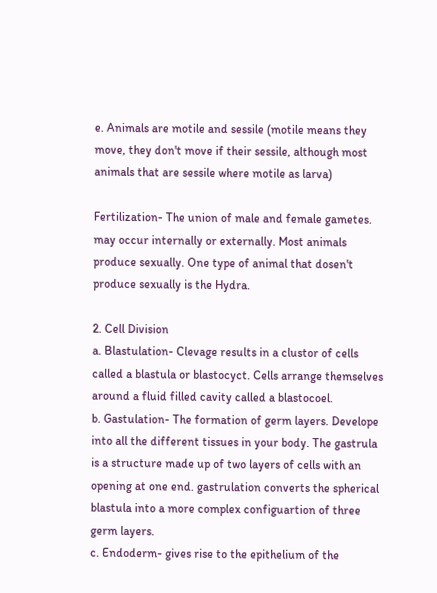e. Animals are motile and sessile (motile means they move, they don't move if their sessile, although most animals that are sessile where motile as larva)

Fertilization- The union of male and female gametes. may occur internally or externally. Most animals produce sexually. One type of animal that dosen't produce sexually is the Hydra.

2. Cell Division
a. Blastulation- Clevage results in a clustor of cells called a blastula or blastocyct. Cells arrange themselves around a fluid filled cavity called a blastocoel.
b. Gastulation- The formation of germ layers. Develope into all the different tissues in your body. The gastrula is a structure made up of two layers of cells with an opening at one end. gastrulation converts the spherical blastula into a more complex configuartion of three germ layers.
c. Endoderm- gives rise to the epithelium of the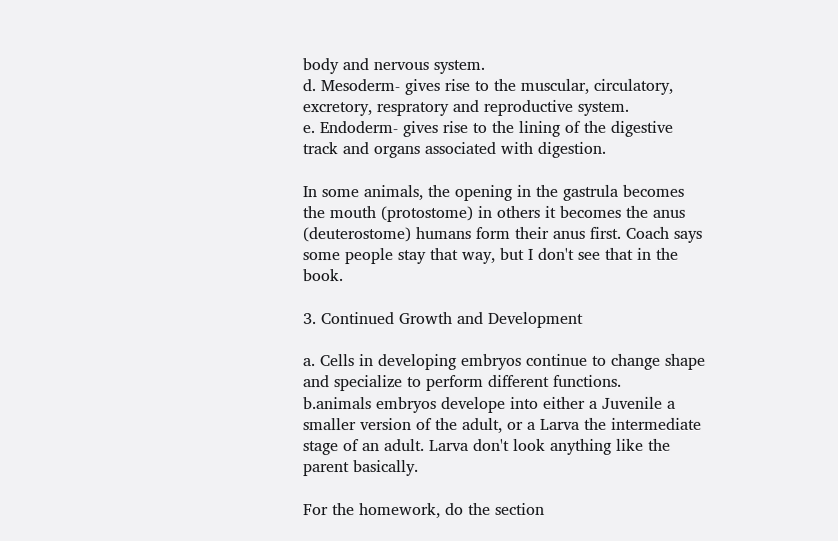body and nervous system.
d. Mesoderm- gives rise to the muscular, circulatory, excretory, respratory and reproductive system.
e. Endoderm- gives rise to the lining of the digestive track and organs associated with digestion.

In some animals, the opening in the gastrula becomes the mouth (protostome) in others it becomes the anus (deuterostome) humans form their anus first. Coach says some people stay that way, but I don't see that in the book.

3. Continued Growth and Development

a. Cells in developing embryos continue to change shape and specialize to perform different functions.
b.animals embryos develope into either a Juvenile a smaller version of the adult, or a Larva the intermediate stage of an adult. Larva don't look anything like the parent basically.

For the homework, do the section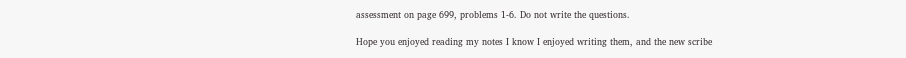assessment on page 699, problems 1-6. Do not write the questions.

Hope you enjoyed reading my notes I know I enjoyed writing them, and the new scribe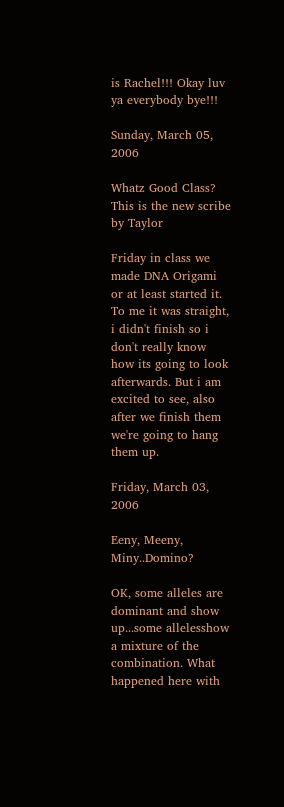is Rachel!!! Okay luv ya everybody bye!!!

Sunday, March 05, 2006

Whatz Good Class? This is the new scribe by Taylor

Friday in class we made DNA Origami or at least started it. To me it was straight, i didn't finish so i don't really know how its going to look afterwards. But i am excited to see, also after we finish them we're going to hang them up.

Friday, March 03, 2006

Eeny, Meeny, Miny..Domino?

OK, some alleles are dominant and show up...some allelesshow a mixture of the combination. What happened here with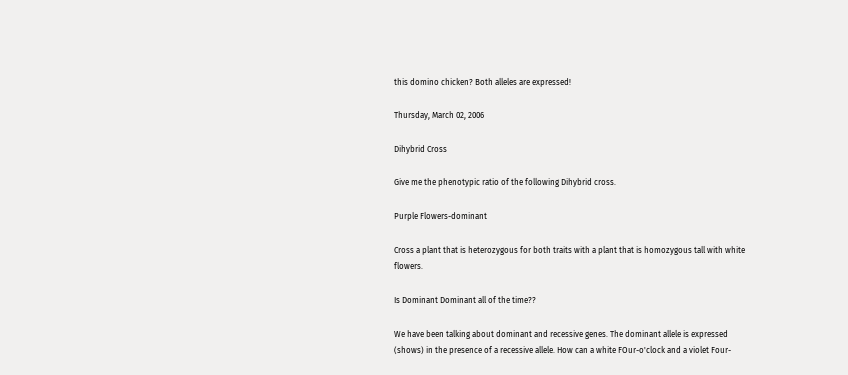this domino chicken? Both alleles are expressed!

Thursday, March 02, 2006

Dihybrid Cross

Give me the phenotypic ratio of the following Dihybrid cross.

Purple Flowers-dominant

Cross a plant that is heterozygous for both traits with a plant that is homozygous tall with white flowers.

Is Dominant Dominant all of the time??

We have been talking about dominant and recessive genes. The dominant allele is expressed (shows) in the presence of a recessive allele. How can a white FOur-o'clock and a violet Four-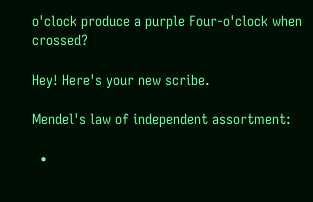o'clock produce a purple Four-o'clock when crossed?

Hey! Here's your new scribe.

Mendel's law of independent assortment:

  •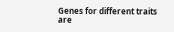Genes for different traits are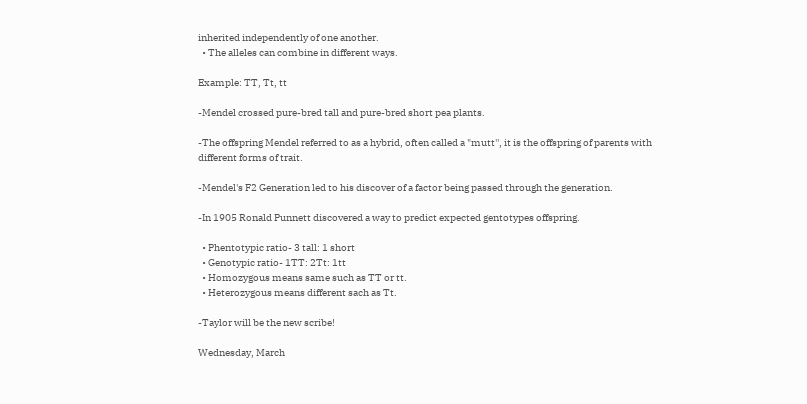inherited independently of one another.
  • The alleles can combine in different ways.

Example: TT, Tt, tt

-Mendel crossed pure-bred tall and pure-bred short pea plants.

-The offspring Mendel referred to as a hybrid, often called a "mutt'', it is the offspring of parents with different forms of trait.

-Mendel's F2 Generation led to his discover of a factor being passed through the generation.

-In 1905 Ronald Punnett discovered a way to predict expected gentotypes offspring.

  • Phentotypic ratio- 3 tall: 1 short
  • Genotypic ratio- 1TT: 2Tt: 1tt
  • Homozygous means same such as TT or tt.
  • Heterozygous means different sach as Tt.

-Taylor will be the new scribe!

Wednesday, March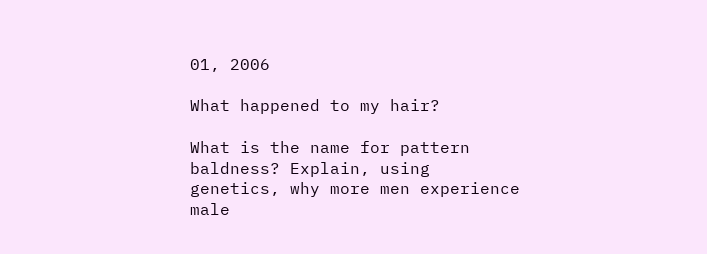01, 2006

What happened to my hair?

What is the name for pattern baldness? Explain, using genetics, why more men experience male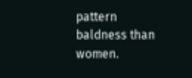pattern baldness than women.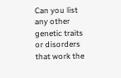Can you list any other genetic traits or disorders that work the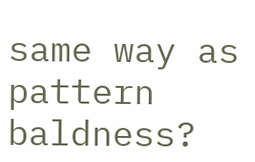same way as pattern baldness?